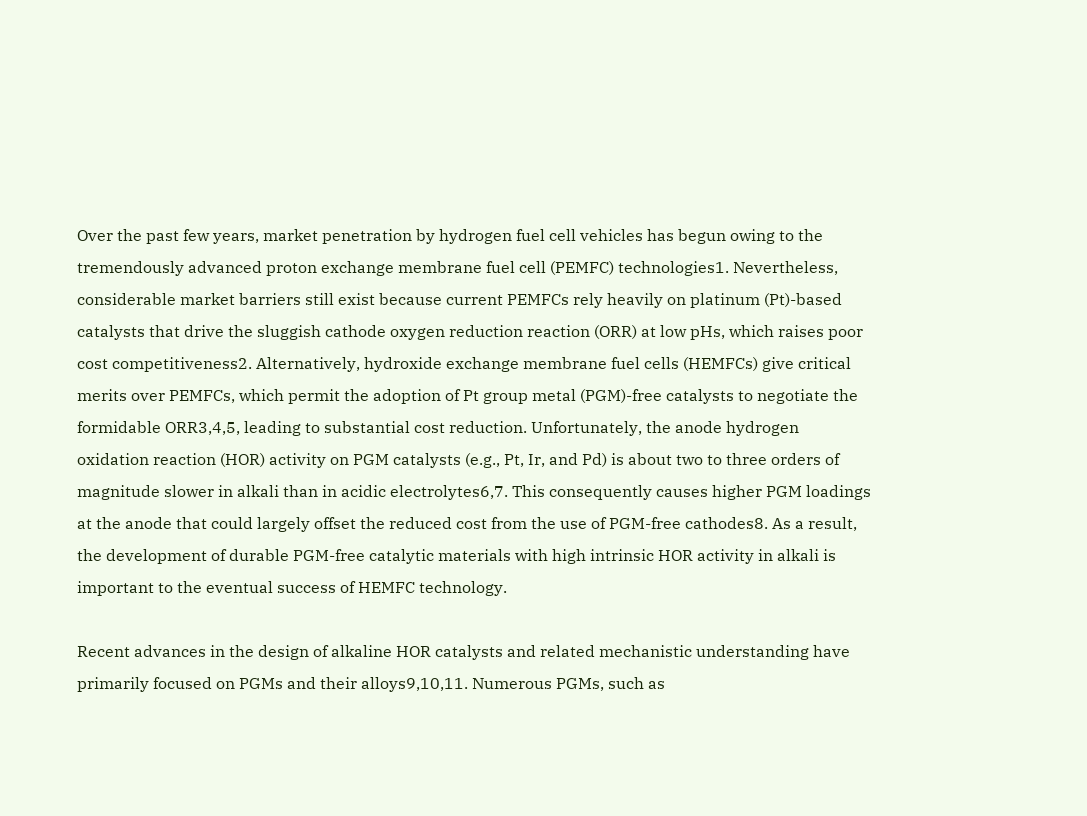Over the past few years, market penetration by hydrogen fuel cell vehicles has begun owing to the tremendously advanced proton exchange membrane fuel cell (PEMFC) technologies1. Nevertheless, considerable market barriers still exist because current PEMFCs rely heavily on platinum (Pt)-based catalysts that drive the sluggish cathode oxygen reduction reaction (ORR) at low pHs, which raises poor cost competitiveness2. Alternatively, hydroxide exchange membrane fuel cells (HEMFCs) give critical merits over PEMFCs, which permit the adoption of Pt group metal (PGM)-free catalysts to negotiate the formidable ORR3,4,5, leading to substantial cost reduction. Unfortunately, the anode hydrogen oxidation reaction (HOR) activity on PGM catalysts (e.g., Pt, Ir, and Pd) is about two to three orders of magnitude slower in alkali than in acidic electrolytes6,7. This consequently causes higher PGM loadings at the anode that could largely offset the reduced cost from the use of PGM-free cathodes8. As a result, the development of durable PGM-free catalytic materials with high intrinsic HOR activity in alkali is important to the eventual success of HEMFC technology.

Recent advances in the design of alkaline HOR catalysts and related mechanistic understanding have primarily focused on PGMs and their alloys9,10,11. Numerous PGMs, such as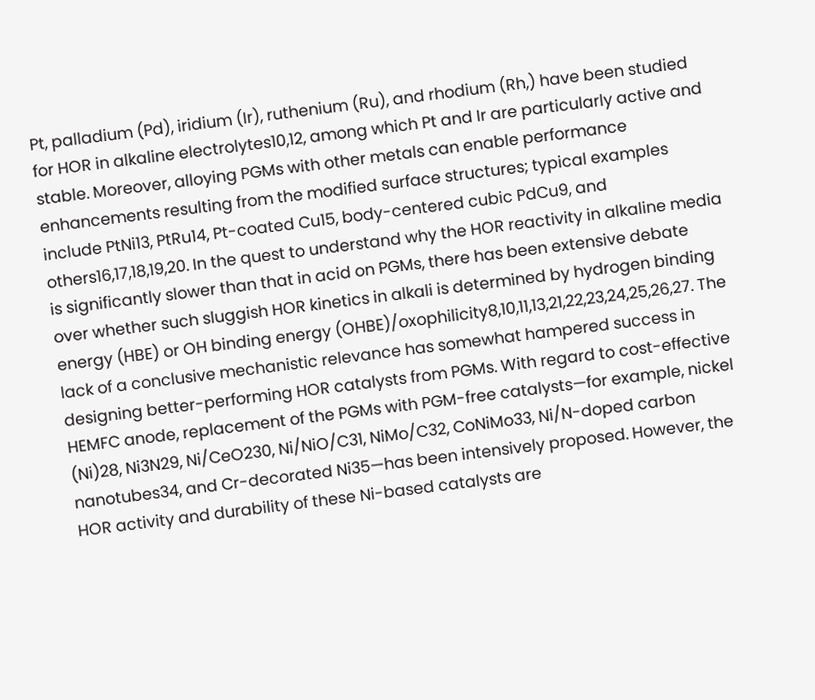Pt, palladium (Pd), iridium (Ir), ruthenium (Ru), and rhodium (Rh,) have been studied for HOR in alkaline electrolytes10,12, among which Pt and Ir are particularly active and stable. Moreover, alloying PGMs with other metals can enable performance enhancements resulting from the modified surface structures; typical examples include PtNi13, PtRu14, Pt-coated Cu15, body-centered cubic PdCu9, and others16,17,18,19,20. In the quest to understand why the HOR reactivity in alkaline media is significantly slower than that in acid on PGMs, there has been extensive debate over whether such sluggish HOR kinetics in alkali is determined by hydrogen binding energy (HBE) or OH binding energy (OHBE)/oxophilicity8,10,11,13,21,22,23,24,25,26,27. The lack of a conclusive mechanistic relevance has somewhat hampered success in designing better-performing HOR catalysts from PGMs. With regard to cost-effective HEMFC anode, replacement of the PGMs with PGM-free catalysts—for example, nickel (Ni)28, Ni3N29, Ni/CeO230, Ni/NiO/C31, NiMo/C32, CoNiMo33, Ni/N-doped carbon nanotubes34, and Cr-decorated Ni35—has been intensively proposed. However, the HOR activity and durability of these Ni-based catalysts are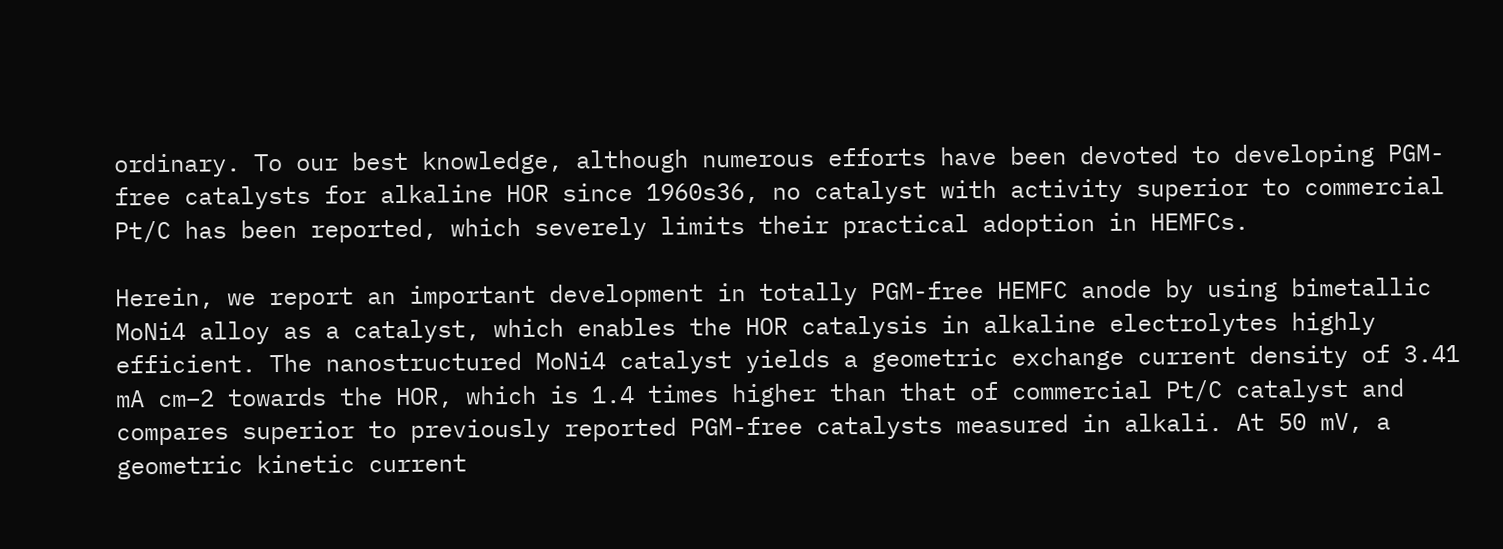ordinary. To our best knowledge, although numerous efforts have been devoted to developing PGM-free catalysts for alkaline HOR since 1960s36, no catalyst with activity superior to commercial Pt/C has been reported, which severely limits their practical adoption in HEMFCs.

Herein, we report an important development in totally PGM-free HEMFC anode by using bimetallic MoNi4 alloy as a catalyst, which enables the HOR catalysis in alkaline electrolytes highly efficient. The nanostructured MoNi4 catalyst yields a geometric exchange current density of 3.41 mA cm−2 towards the HOR, which is 1.4 times higher than that of commercial Pt/C catalyst and compares superior to previously reported PGM-free catalysts measured in alkali. At 50 mV, a geometric kinetic current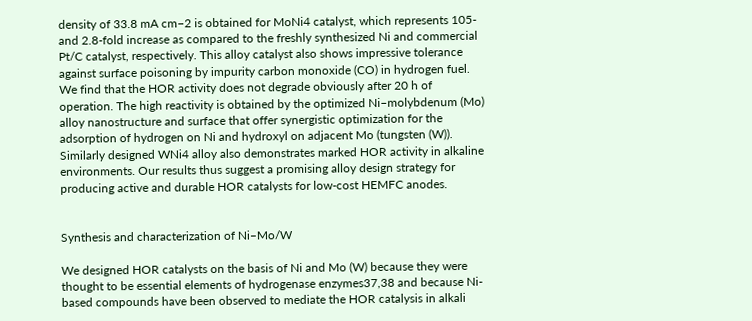density of 33.8 mA cm−2 is obtained for MoNi4 catalyst, which represents 105- and 2.8-fold increase as compared to the freshly synthesized Ni and commercial Pt/C catalyst, respectively. This alloy catalyst also shows impressive tolerance against surface poisoning by impurity carbon monoxide (CO) in hydrogen fuel. We find that the HOR activity does not degrade obviously after 20 h of operation. The high reactivity is obtained by the optimized Ni–molybdenum (Mo) alloy nanostructure and surface that offer synergistic optimization for the adsorption of hydrogen on Ni and hydroxyl on adjacent Mo (tungsten (W)). Similarly designed WNi4 alloy also demonstrates marked HOR activity in alkaline environments. Our results thus suggest a promising alloy design strategy for producing active and durable HOR catalysts for low-cost HEMFC anodes.


Synthesis and characterization of Ni–Mo/W

We designed HOR catalysts on the basis of Ni and Mo (W) because they were thought to be essential elements of hydrogenase enzymes37,38 and because Ni-based compounds have been observed to mediate the HOR catalysis in alkali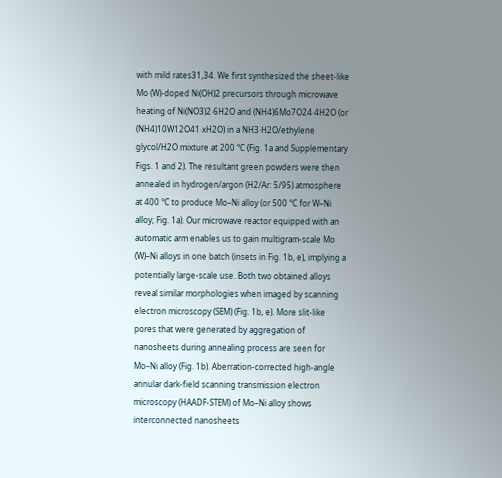with mild rates31,34. We first synthesized the sheet-like Mo (W)-doped Ni(OH)2 precursors through microwave heating of Ni(NO3)2·6H2O and (NH4)6Mo7O24·4H2O (or (NH4)10W12O41·xH2O) in a NH3·H2O/ethylene glycol/H2O mixture at 200 °C (Fig. 1a and Supplementary Figs. 1 and 2). The resultant green powders were then annealed in hydrogen/argon (H2/Ar: 5/95) atmosphere at 400 °C to produce Mo–Ni alloy (or 500 °C for W–Ni alloy; Fig. 1a). Our microwave reactor equipped with an automatic arm enables us to gain multigram-scale Mo (W)–Ni alloys in one batch (insets in Fig. 1b, e), implying a potentially large-scale use. Both two obtained alloys reveal similar morphologies when imaged by scanning electron microscopy (SEM) (Fig. 1b, e). More slit-like pores that were generated by aggregation of nanosheets during annealing process are seen for Mo–Ni alloy (Fig. 1b). Aberration-corrected high-angle annular dark-field scanning transmission electron microscopy (HAADF-STEM) of Mo–Ni alloy shows interconnected nanosheets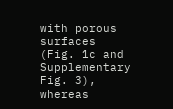with porous surfaces (Fig. 1c and Supplementary Fig. 3), whereas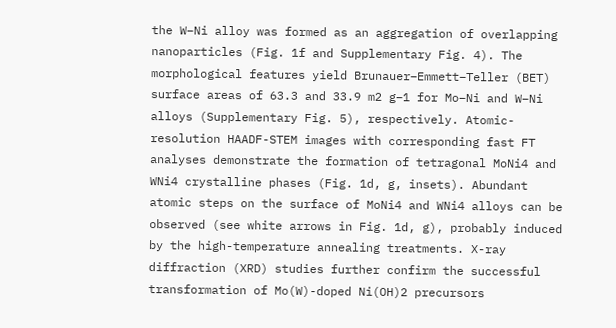the W–Ni alloy was formed as an aggregation of overlapping nanoparticles (Fig. 1f and Supplementary Fig. 4). The morphological features yield Brunauer–Emmett–Teller (BET) surface areas of 63.3 and 33.9 m2 g−1 for Mo–Ni and W–Ni alloys (Supplementary Fig. 5), respectively. Atomic-resolution HAADF-STEM images with corresponding fast FT analyses demonstrate the formation of tetragonal MoNi4 and WNi4 crystalline phases (Fig. 1d, g, insets). Abundant atomic steps on the surface of MoNi4 and WNi4 alloys can be observed (see white arrows in Fig. 1d, g), probably induced by the high-temperature annealing treatments. X-ray diffraction (XRD) studies further confirm the successful transformation of Mo(W)-doped Ni(OH)2 precursors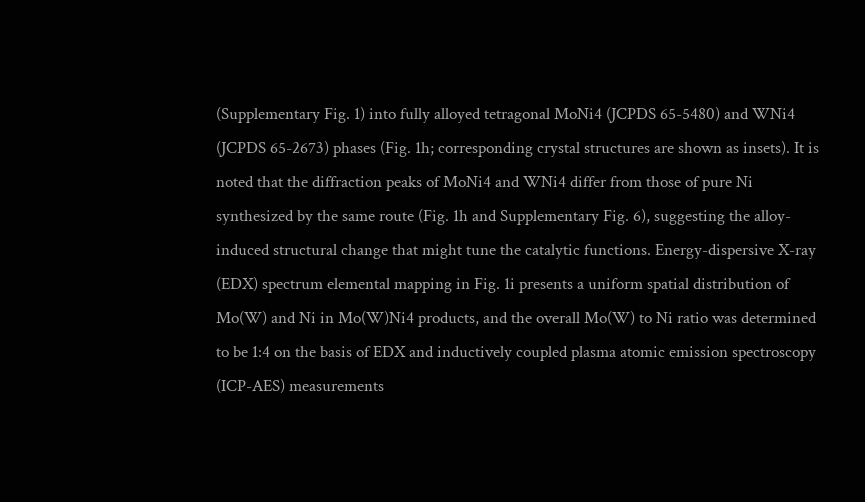(Supplementary Fig. 1) into fully alloyed tetragonal MoNi4 (JCPDS 65-5480) and WNi4 (JCPDS 65-2673) phases (Fig. 1h; corresponding crystal structures are shown as insets). It is noted that the diffraction peaks of MoNi4 and WNi4 differ from those of pure Ni synthesized by the same route (Fig. 1h and Supplementary Fig. 6), suggesting the alloy-induced structural change that might tune the catalytic functions. Energy-dispersive X-ray (EDX) spectrum elemental mapping in Fig. 1i presents a uniform spatial distribution of Mo(W) and Ni in Mo(W)Ni4 products, and the overall Mo(W) to Ni ratio was determined to be 1:4 on the basis of EDX and inductively coupled plasma atomic emission spectroscopy (ICP-AES) measurements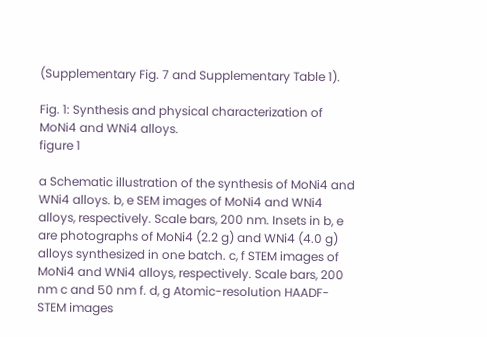(Supplementary Fig. 7 and Supplementary Table 1).

Fig. 1: Synthesis and physical characterization of MoNi4 and WNi4 alloys.
figure 1

a Schematic illustration of the synthesis of MoNi4 and WNi4 alloys. b, e SEM images of MoNi4 and WNi4 alloys, respectively. Scale bars, 200 nm. Insets in b, e are photographs of MoNi4 (2.2 g) and WNi4 (4.0 g) alloys synthesized in one batch. c, f STEM images of MoNi4 and WNi4 alloys, respectively. Scale bars, 200 nm c and 50 nm f. d, g Atomic-resolution HAADF-STEM images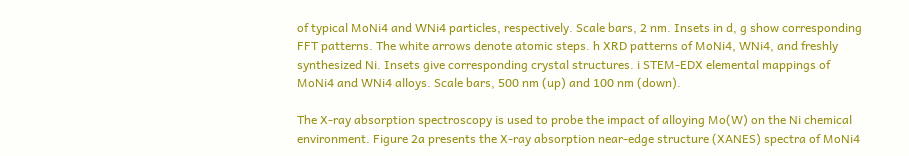of typical MoNi4 and WNi4 particles, respectively. Scale bars, 2 nm. Insets in d, g show corresponding FFT patterns. The white arrows denote atomic steps. h XRD patterns of MoNi4, WNi4, and freshly synthesized Ni. Insets give corresponding crystal structures. i STEM-EDX elemental mappings of MoNi4 and WNi4 alloys. Scale bars, 500 nm (up) and 100 nm (down).

The X-ray absorption spectroscopy is used to probe the impact of alloying Mo(W) on the Ni chemical environment. Figure 2a presents the X-ray absorption near-edge structure (XANES) spectra of MoNi4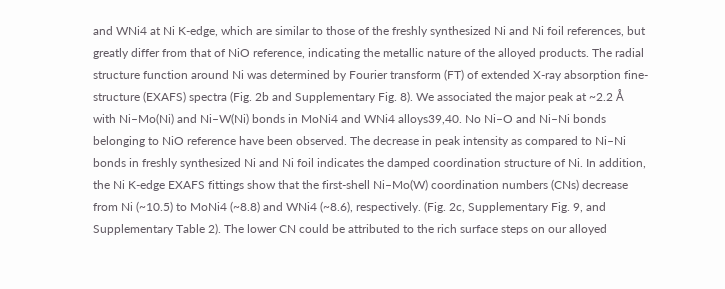and WNi4 at Ni K-edge, which are similar to those of the freshly synthesized Ni and Ni foil references, but greatly differ from that of NiO reference, indicating the metallic nature of the alloyed products. The radial structure function around Ni was determined by Fourier transform (FT) of extended X-ray absorption fine-structure (EXAFS) spectra (Fig. 2b and Supplementary Fig. 8). We associated the major peak at ~2.2 Å with Ni–Mo(Ni) and Ni–W(Ni) bonds in MoNi4 and WNi4 alloys39,40. No Ni–O and Ni–Ni bonds belonging to NiO reference have been observed. The decrease in peak intensity as compared to Ni–Ni bonds in freshly synthesized Ni and Ni foil indicates the damped coordination structure of Ni. In addition, the Ni K-edge EXAFS fittings show that the first-shell Ni–Mo(W) coordination numbers (CNs) decrease from Ni (~10.5) to MoNi4 (~8.8) and WNi4 (~8.6), respectively. (Fig. 2c, Supplementary Fig. 9, and Supplementary Table 2). The lower CN could be attributed to the rich surface steps on our alloyed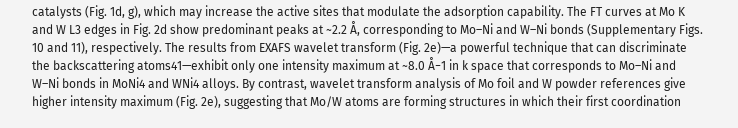catalysts (Fig. 1d, g), which may increase the active sites that modulate the adsorption capability. The FT curves at Mo K and W L3 edges in Fig. 2d show predominant peaks at ~2.2 Å, corresponding to Mo–Ni and W–Ni bonds (Supplementary Figs. 10 and 11), respectively. The results from EXAFS wavelet transform (Fig. 2e)—a powerful technique that can discriminate the backscattering atoms41—exhibit only one intensity maximum at ~8.0 Å−1 in k space that corresponds to Mo–Ni and W–Ni bonds in MoNi4 and WNi4 alloys. By contrast, wavelet transform analysis of Mo foil and W powder references give higher intensity maximum (Fig. 2e), suggesting that Mo/W atoms are forming structures in which their first coordination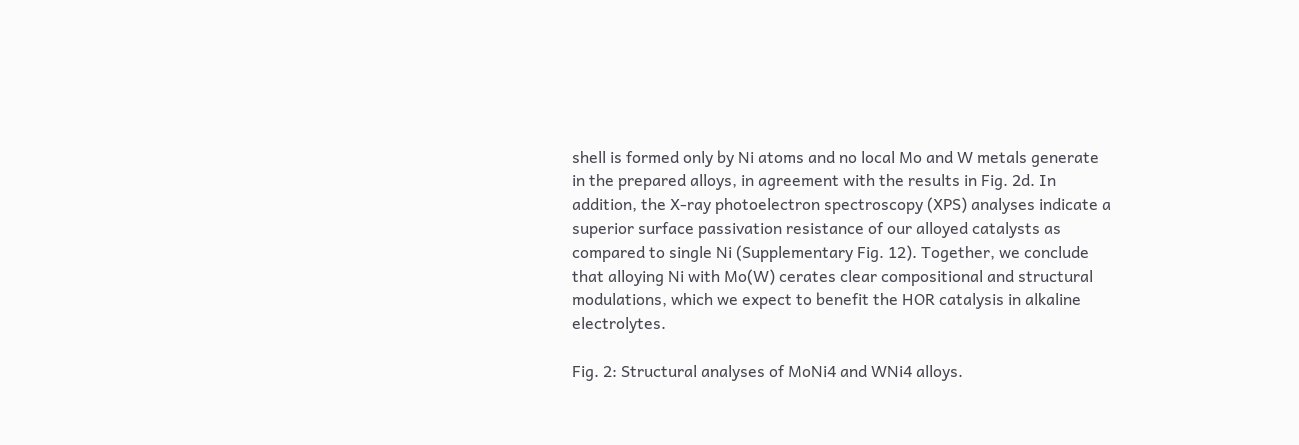shell is formed only by Ni atoms and no local Mo and W metals generate in the prepared alloys, in agreement with the results in Fig. 2d. In addition, the X-ray photoelectron spectroscopy (XPS) analyses indicate a superior surface passivation resistance of our alloyed catalysts as compared to single Ni (Supplementary Fig. 12). Together, we conclude that alloying Ni with Mo(W) cerates clear compositional and structural modulations, which we expect to benefit the HOR catalysis in alkaline electrolytes.

Fig. 2: Structural analyses of MoNi4 and WNi4 alloys.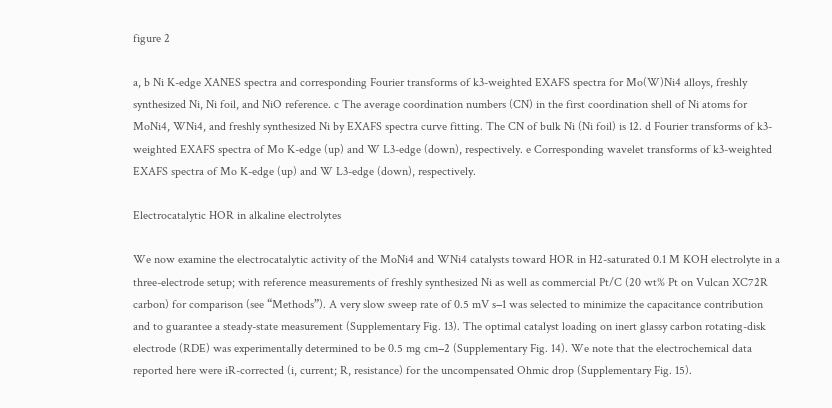figure 2

a, b Ni K-edge XANES spectra and corresponding Fourier transforms of k3-weighted EXAFS spectra for Mo(W)Ni4 alloys, freshly synthesized Ni, Ni foil, and NiO reference. c The average coordination numbers (CN) in the first coordination shell of Ni atoms for MoNi4, WNi4, and freshly synthesized Ni by EXAFS spectra curve fitting. The CN of bulk Ni (Ni foil) is 12. d Fourier transforms of k3-weighted EXAFS spectra of Mo K-edge (up) and W L3-edge (down), respectively. e Corresponding wavelet transforms of k3-weighted EXAFS spectra of Mo K-edge (up) and W L3-edge (down), respectively.

Electrocatalytic HOR in alkaline electrolytes

We now examine the electrocatalytic activity of the MoNi4 and WNi4 catalysts toward HOR in H2-saturated 0.1 M KOH electrolyte in a three-electrode setup; with reference measurements of freshly synthesized Ni as well as commercial Pt/C (20 wt% Pt on Vulcan XC72R carbon) for comparison (see “Methods”). A very slow sweep rate of 0.5 mV s−1 was selected to minimize the capacitance contribution and to guarantee a steady-state measurement (Supplementary Fig. 13). The optimal catalyst loading on inert glassy carbon rotating-disk electrode (RDE) was experimentally determined to be 0.5 mg cm−2 (Supplementary Fig. 14). We note that the electrochemical data reported here were iR-corrected (i, current; R, resistance) for the uncompensated Ohmic drop (Supplementary Fig. 15).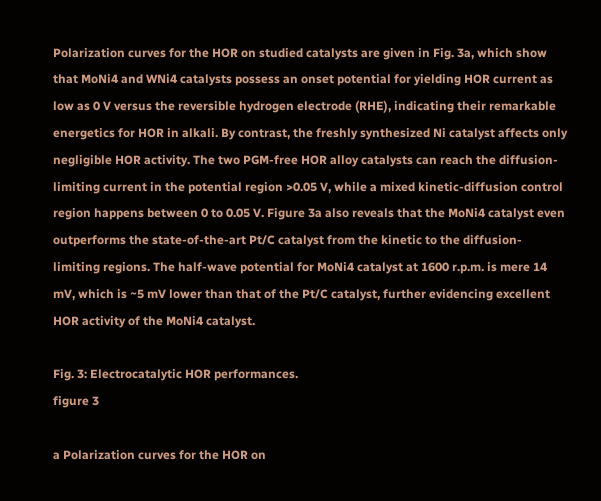Polarization curves for the HOR on studied catalysts are given in Fig. 3a, which show that MoNi4 and WNi4 catalysts possess an onset potential for yielding HOR current as low as 0 V versus the reversible hydrogen electrode (RHE), indicating their remarkable energetics for HOR in alkali. By contrast, the freshly synthesized Ni catalyst affects only negligible HOR activity. The two PGM-free HOR alloy catalysts can reach the diffusion-limiting current in the potential region >0.05 V, while a mixed kinetic-diffusion control region happens between 0 to 0.05 V. Figure 3a also reveals that the MoNi4 catalyst even outperforms the state-of-the-art Pt/C catalyst from the kinetic to the diffusion-limiting regions. The half-wave potential for MoNi4 catalyst at 1600 r.p.m. is mere 14 mV, which is ~5 mV lower than that of the Pt/C catalyst, further evidencing excellent HOR activity of the MoNi4 catalyst.

Fig. 3: Electrocatalytic HOR performances.
figure 3

a Polarization curves for the HOR on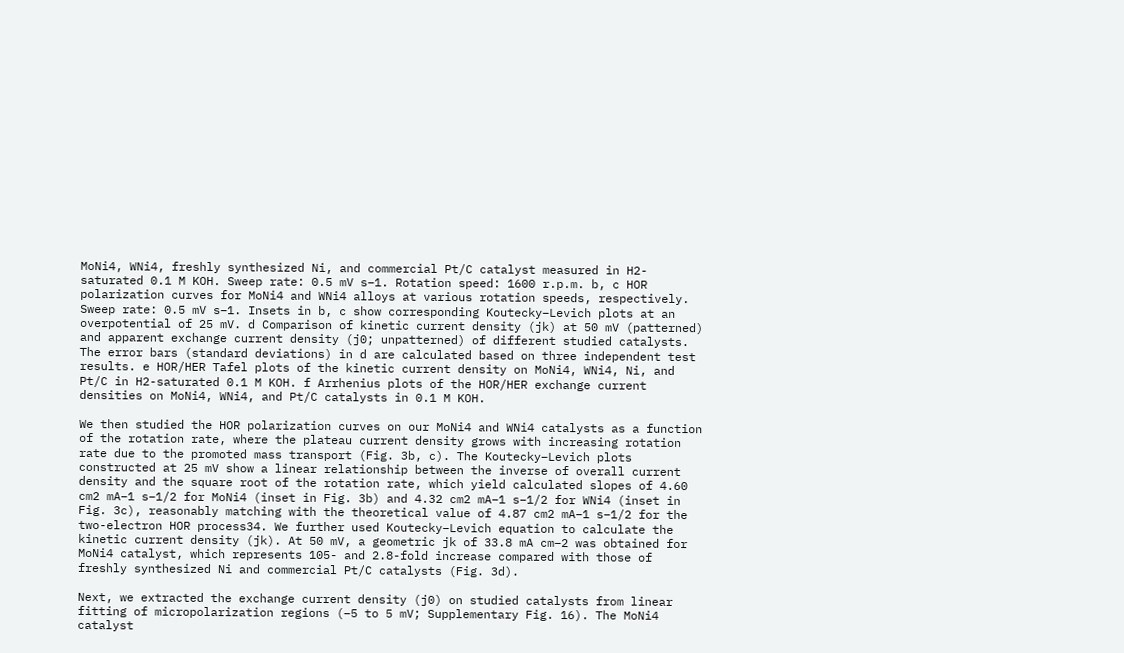MoNi4, WNi4, freshly synthesized Ni, and commercial Pt/C catalyst measured in H2-saturated 0.1 M KOH. Sweep rate: 0.5 mV s−1. Rotation speed: 1600 r.p.m. b, c HOR polarization curves for MoNi4 and WNi4 alloys at various rotation speeds, respectively. Sweep rate: 0.5 mV s−1. Insets in b, c show corresponding Koutecky–Levich plots at an overpotential of 25 mV. d Comparison of kinetic current density (jk) at 50 mV (patterned) and apparent exchange current density (j0; unpatterned) of different studied catalysts. The error bars (standard deviations) in d are calculated based on three independent test results. e HOR/HER Tafel plots of the kinetic current density on MoNi4, WNi4, Ni, and Pt/C in H2-saturated 0.1 M KOH. f Arrhenius plots of the HOR/HER exchange current densities on MoNi4, WNi4, and Pt/C catalysts in 0.1 M KOH.

We then studied the HOR polarization curves on our MoNi4 and WNi4 catalysts as a function of the rotation rate, where the plateau current density grows with increasing rotation rate due to the promoted mass transport (Fig. 3b, c). The Koutecky–Levich plots constructed at 25 mV show a linear relationship between the inverse of overall current density and the square root of the rotation rate, which yield calculated slopes of 4.60 cm2 mA−1 s−1/2 for MoNi4 (inset in Fig. 3b) and 4.32 cm2 mA−1 s−1/2 for WNi4 (inset in Fig. 3c), reasonably matching with the theoretical value of 4.87 cm2 mA−1 s−1/2 for the two-electron HOR process34. We further used Koutecky–Levich equation to calculate the kinetic current density (jk). At 50 mV, a geometric jk of 33.8 mA cm−2 was obtained for MoNi4 catalyst, which represents 105- and 2.8-fold increase compared with those of freshly synthesized Ni and commercial Pt/C catalysts (Fig. 3d).

Next, we extracted the exchange current density (j0) on studied catalysts from linear fitting of micropolarization regions (−5 to 5 mV; Supplementary Fig. 16). The MoNi4 catalyst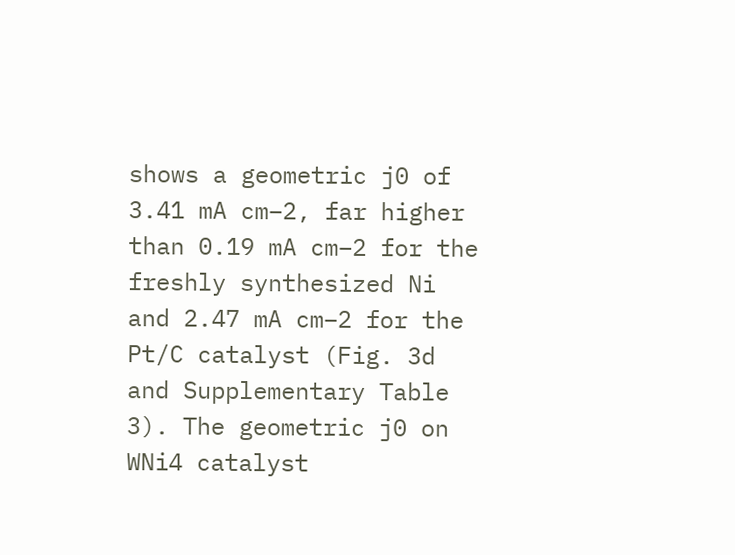shows a geometric j0 of 3.41 mA cm−2, far higher than 0.19 mA cm−2 for the freshly synthesized Ni and 2.47 mA cm−2 for the Pt/C catalyst (Fig. 3d and Supplementary Table 3). The geometric j0 on WNi4 catalyst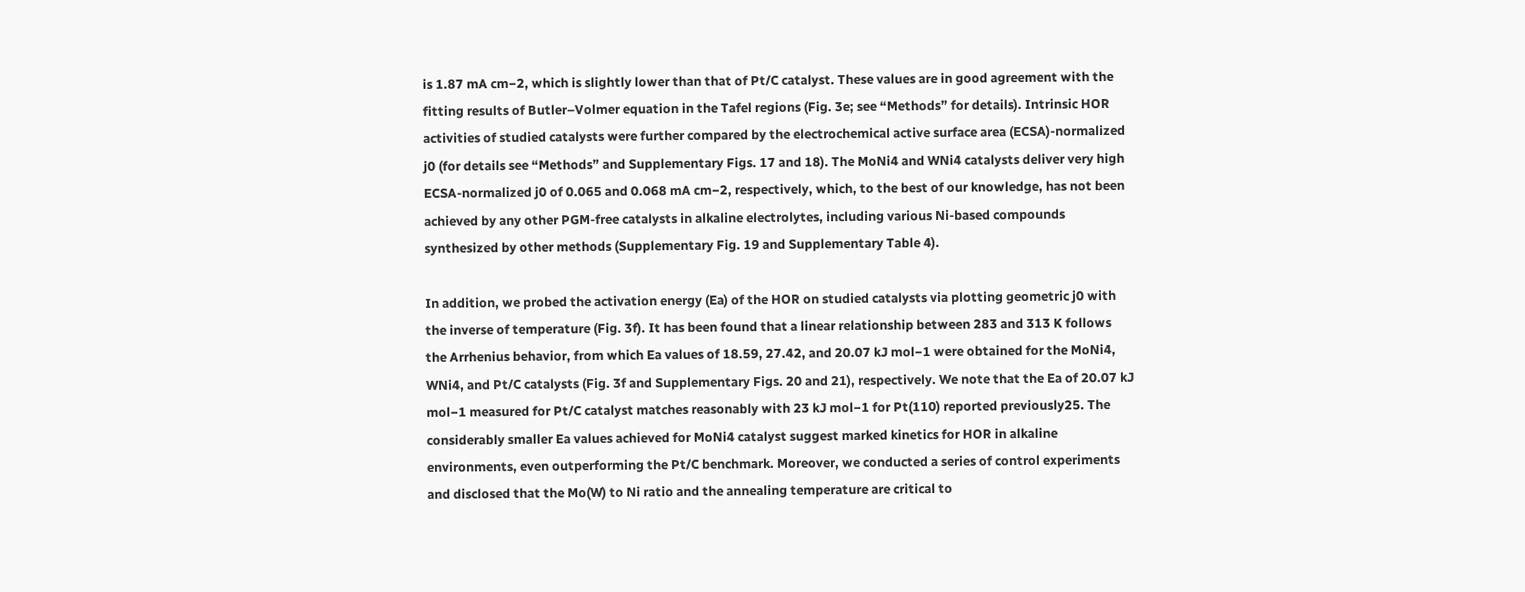is 1.87 mA cm−2, which is slightly lower than that of Pt/C catalyst. These values are in good agreement with the fitting results of Butler–Volmer equation in the Tafel regions (Fig. 3e; see “Methods” for details). Intrinsic HOR activities of studied catalysts were further compared by the electrochemical active surface area (ECSA)-normalized j0 (for details see “Methods” and Supplementary Figs. 17 and 18). The MoNi4 and WNi4 catalysts deliver very high ECSA-normalized j0 of 0.065 and 0.068 mA cm−2, respectively, which, to the best of our knowledge, has not been achieved by any other PGM-free catalysts in alkaline electrolytes, including various Ni-based compounds synthesized by other methods (Supplementary Fig. 19 and Supplementary Table 4).

In addition, we probed the activation energy (Ea) of the HOR on studied catalysts via plotting geometric j0 with the inverse of temperature (Fig. 3f). It has been found that a linear relationship between 283 and 313 K follows the Arrhenius behavior, from which Ea values of 18.59, 27.42, and 20.07 kJ mol−1 were obtained for the MoNi4, WNi4, and Pt/C catalysts (Fig. 3f and Supplementary Figs. 20 and 21), respectively. We note that the Ea of 20.07 kJ mol−1 measured for Pt/C catalyst matches reasonably with 23 kJ mol−1 for Pt(110) reported previously25. The considerably smaller Ea values achieved for MoNi4 catalyst suggest marked kinetics for HOR in alkaline environments, even outperforming the Pt/C benchmark. Moreover, we conducted a series of control experiments and disclosed that the Mo(W) to Ni ratio and the annealing temperature are critical to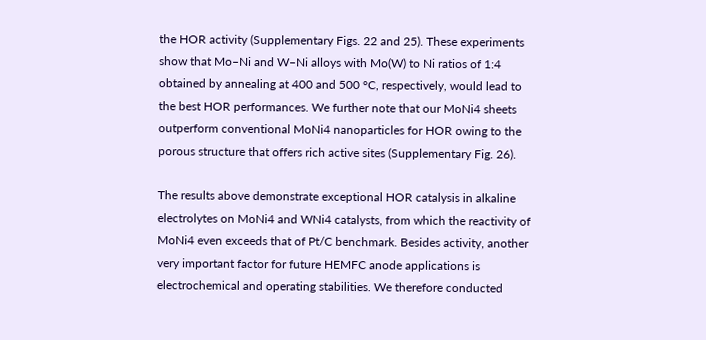the HOR activity (Supplementary Figs. 22 and 25). These experiments show that Mo–Ni and W–Ni alloys with Mo(W) to Ni ratios of 1:4 obtained by annealing at 400 and 500 °C, respectively, would lead to the best HOR performances. We further note that our MoNi4 sheets outperform conventional MoNi4 nanoparticles for HOR owing to the porous structure that offers rich active sites (Supplementary Fig. 26).

The results above demonstrate exceptional HOR catalysis in alkaline electrolytes on MoNi4 and WNi4 catalysts, from which the reactivity of MoNi4 even exceeds that of Pt/C benchmark. Besides activity, another very important factor for future HEMFC anode applications is electrochemical and operating stabilities. We therefore conducted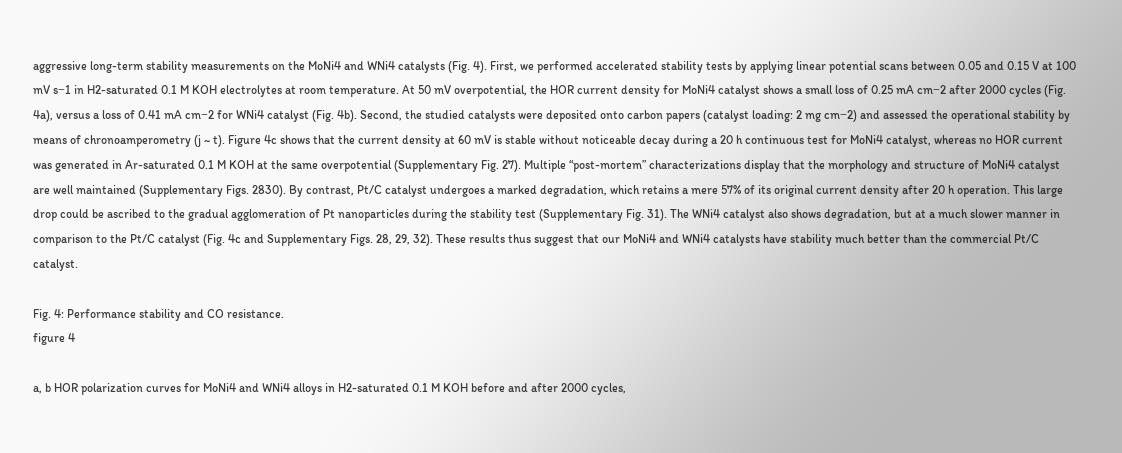aggressive long-term stability measurements on the MoNi4 and WNi4 catalysts (Fig. 4). First, we performed accelerated stability tests by applying linear potential scans between 0.05 and 0.15 V at 100 mV s−1 in H2-saturated 0.1 M KOH electrolytes at room temperature. At 50 mV overpotential, the HOR current density for MoNi4 catalyst shows a small loss of 0.25 mA cm−2 after 2000 cycles (Fig. 4a), versus a loss of 0.41 mA cm−2 for WNi4 catalyst (Fig. 4b). Second, the studied catalysts were deposited onto carbon papers (catalyst loading: 2 mg cm−2) and assessed the operational stability by means of chronoamperometry (j ~ t). Figure 4c shows that the current density at 60 mV is stable without noticeable decay during a 20 h continuous test for MoNi4 catalyst, whereas no HOR current was generated in Ar-saturated 0.1 M KOH at the same overpotential (Supplementary Fig. 27). Multiple “post-mortem” characterizations display that the morphology and structure of MoNi4 catalyst are well maintained (Supplementary Figs. 2830). By contrast, Pt/C catalyst undergoes a marked degradation, which retains a mere 57% of its original current density after 20 h operation. This large drop could be ascribed to the gradual agglomeration of Pt nanoparticles during the stability test (Supplementary Fig. 31). The WNi4 catalyst also shows degradation, but at a much slower manner in comparison to the Pt/C catalyst (Fig. 4c and Supplementary Figs. 28, 29, 32). These results thus suggest that our MoNi4 and WNi4 catalysts have stability much better than the commercial Pt/C catalyst.

Fig. 4: Performance stability and CO resistance.
figure 4

a, b HOR polarization curves for MoNi4 and WNi4 alloys in H2-saturated 0.1 M KOH before and after 2000 cycles,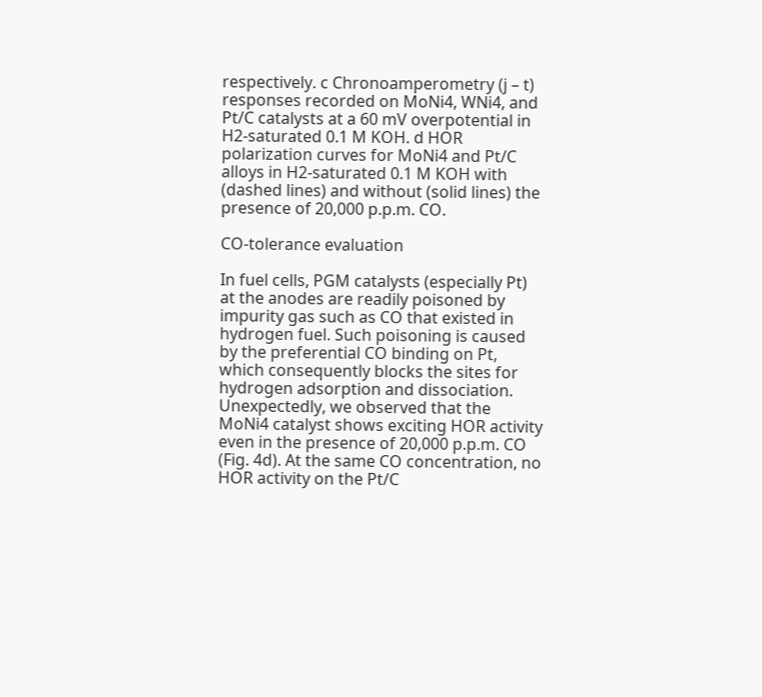respectively. c Chronoamperometry (j – t) responses recorded on MoNi4, WNi4, and Pt/C catalysts at a 60 mV overpotential in H2-saturated 0.1 M KOH. d HOR polarization curves for MoNi4 and Pt/C alloys in H2-saturated 0.1 M KOH with (dashed lines) and without (solid lines) the presence of 20,000 p.p.m. CO.

CO-tolerance evaluation

In fuel cells, PGM catalysts (especially Pt) at the anodes are readily poisoned by impurity gas such as CO that existed in hydrogen fuel. Such poisoning is caused by the preferential CO binding on Pt, which consequently blocks the sites for hydrogen adsorption and dissociation. Unexpectedly, we observed that the MoNi4 catalyst shows exciting HOR activity even in the presence of 20,000 p.p.m. CO (Fig. 4d). At the same CO concentration, no HOR activity on the Pt/C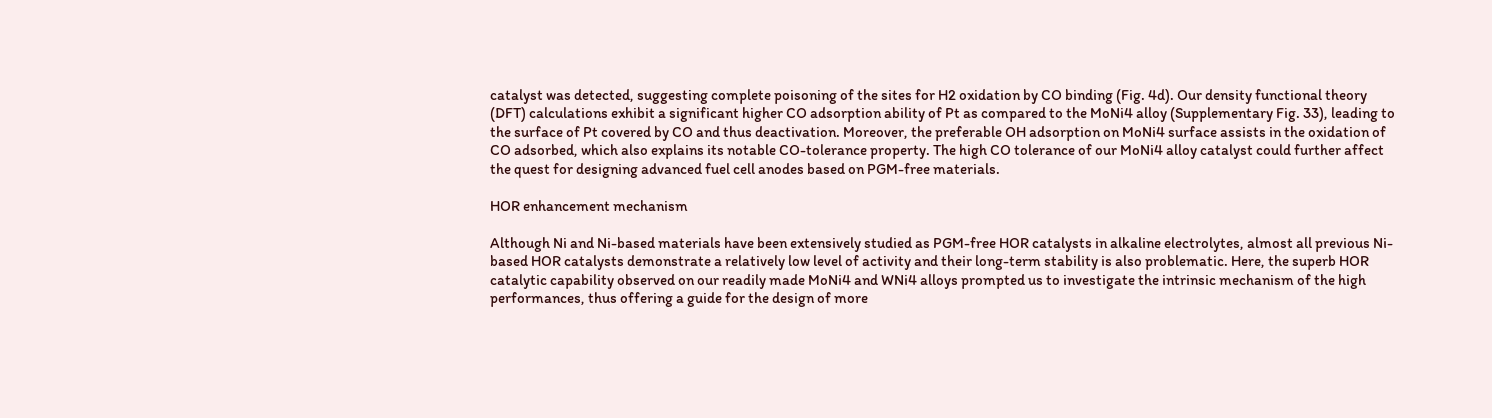catalyst was detected, suggesting complete poisoning of the sites for H2 oxidation by CO binding (Fig. 4d). Our density functional theory (DFT) calculations exhibit a significant higher CO adsorption ability of Pt as compared to the MoNi4 alloy (Supplementary Fig. 33), leading to the surface of Pt covered by CO and thus deactivation. Moreover, the preferable OH adsorption on MoNi4 surface assists in the oxidation of CO adsorbed, which also explains its notable CO-tolerance property. The high CO tolerance of our MoNi4 alloy catalyst could further affect the quest for designing advanced fuel cell anodes based on PGM-free materials.

HOR enhancement mechanism

Although Ni and Ni-based materials have been extensively studied as PGM-free HOR catalysts in alkaline electrolytes, almost all previous Ni-based HOR catalysts demonstrate a relatively low level of activity and their long-term stability is also problematic. Here, the superb HOR catalytic capability observed on our readily made MoNi4 and WNi4 alloys prompted us to investigate the intrinsic mechanism of the high performances, thus offering a guide for the design of more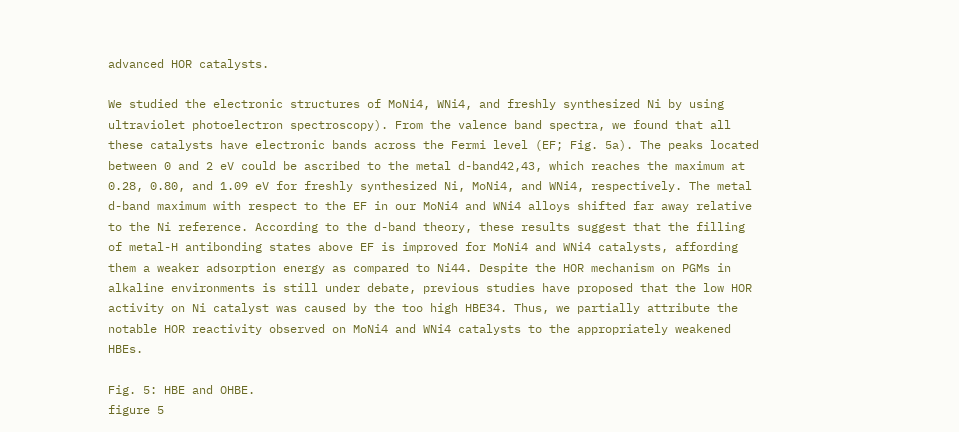advanced HOR catalysts.

We studied the electronic structures of MoNi4, WNi4, and freshly synthesized Ni by using ultraviolet photoelectron spectroscopy). From the valence band spectra, we found that all these catalysts have electronic bands across the Fermi level (EF; Fig. 5a). The peaks located between 0 and 2 eV could be ascribed to the metal d-band42,43, which reaches the maximum at 0.28, 0.80, and 1.09 eV for freshly synthesized Ni, MoNi4, and WNi4, respectively. The metal d-band maximum with respect to the EF in our MoNi4 and WNi4 alloys shifted far away relative to the Ni reference. According to the d-band theory, these results suggest that the filling of metal-H antibonding states above EF is improved for MoNi4 and WNi4 catalysts, affording them a weaker adsorption energy as compared to Ni44. Despite the HOR mechanism on PGMs in alkaline environments is still under debate, previous studies have proposed that the low HOR activity on Ni catalyst was caused by the too high HBE34. Thus, we partially attribute the notable HOR reactivity observed on MoNi4 and WNi4 catalysts to the appropriately weakened HBEs.

Fig. 5: HBE and OHBE.
figure 5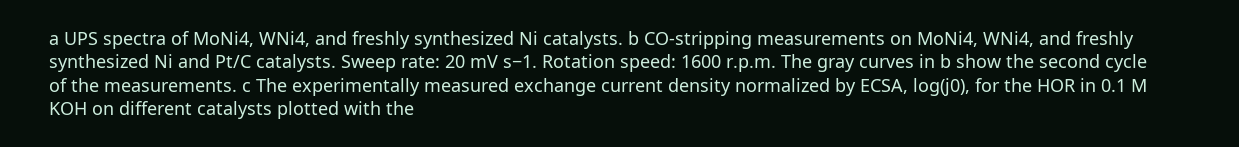a UPS spectra of MoNi4, WNi4, and freshly synthesized Ni catalysts. b CO-stripping measurements on MoNi4, WNi4, and freshly synthesized Ni and Pt/C catalysts. Sweep rate: 20 mV s−1. Rotation speed: 1600 r.p.m. The gray curves in b show the second cycle of the measurements. c The experimentally measured exchange current density normalized by ECSA, log(j0), for the HOR in 0.1 M KOH on different catalysts plotted with the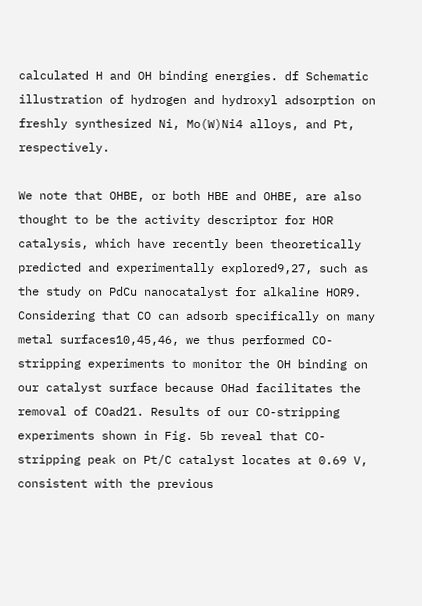calculated H and OH binding energies. df Schematic illustration of hydrogen and hydroxyl adsorption on freshly synthesized Ni, Mo(W)Ni4 alloys, and Pt, respectively.

We note that OHBE, or both HBE and OHBE, are also thought to be the activity descriptor for HOR catalysis, which have recently been theoretically predicted and experimentally explored9,27, such as the study on PdCu nanocatalyst for alkaline HOR9. Considering that CO can adsorb specifically on many metal surfaces10,45,46, we thus performed CO-stripping experiments to monitor the OH binding on our catalyst surface because OHad facilitates the removal of COad21. Results of our CO-stripping experiments shown in Fig. 5b reveal that CO-stripping peak on Pt/C catalyst locates at 0.69 V, consistent with the previous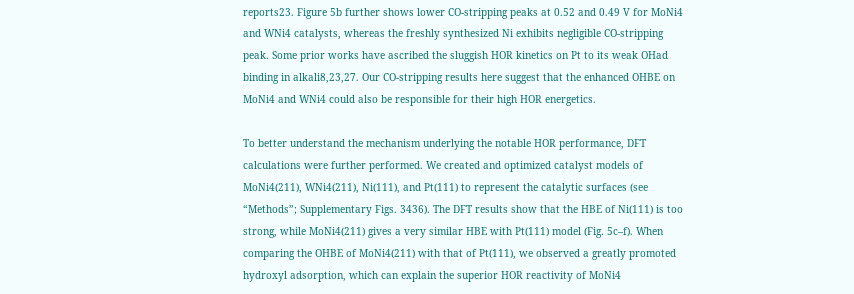reports23. Figure 5b further shows lower CO-stripping peaks at 0.52 and 0.49 V for MoNi4 and WNi4 catalysts, whereas the freshly synthesized Ni exhibits negligible CO-stripping peak. Some prior works have ascribed the sluggish HOR kinetics on Pt to its weak OHad binding in alkali8,23,27. Our CO-stripping results here suggest that the enhanced OHBE on MoNi4 and WNi4 could also be responsible for their high HOR energetics.

To better understand the mechanism underlying the notable HOR performance, DFT calculations were further performed. We created and optimized catalyst models of MoNi4(211), WNi4(211), Ni(111), and Pt(111) to represent the catalytic surfaces (see “Methods”; Supplementary Figs. 3436). The DFT results show that the HBE of Ni(111) is too strong, while MoNi4(211) gives a very similar HBE with Pt(111) model (Fig. 5c–f). When comparing the OHBE of MoNi4(211) with that of Pt(111), we observed a greatly promoted hydroxyl adsorption, which can explain the superior HOR reactivity of MoNi4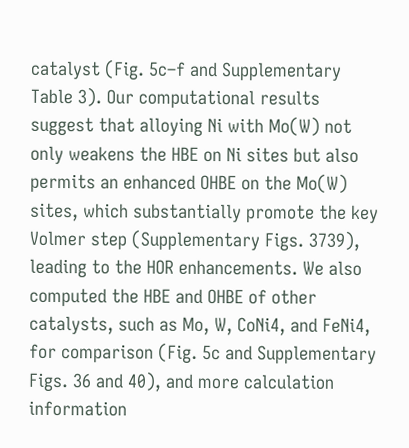catalyst (Fig. 5c–f and Supplementary Table 3). Our computational results suggest that alloying Ni with Mo(W) not only weakens the HBE on Ni sites but also permits an enhanced OHBE on the Mo(W) sites, which substantially promote the key Volmer step (Supplementary Figs. 3739), leading to the HOR enhancements. We also computed the HBE and OHBE of other catalysts, such as Mo, W, CoNi4, and FeNi4, for comparison (Fig. 5c and Supplementary Figs. 36 and 40), and more calculation information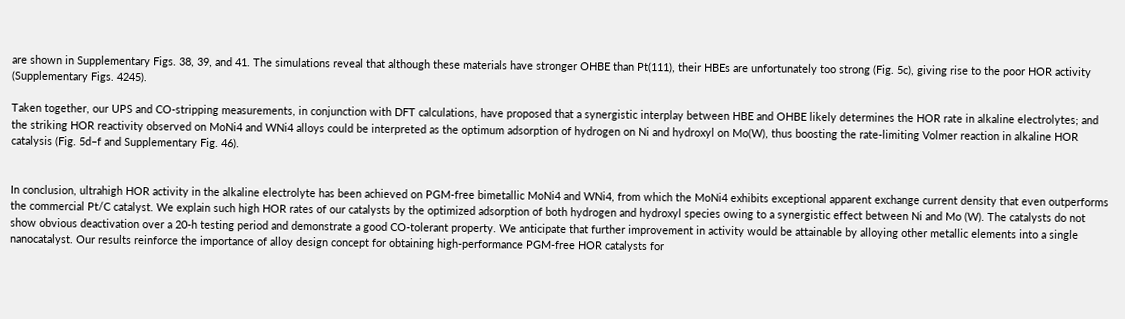are shown in Supplementary Figs. 38, 39, and 41. The simulations reveal that although these materials have stronger OHBE than Pt(111), their HBEs are unfortunately too strong (Fig. 5c), giving rise to the poor HOR activity (Supplementary Figs. 4245).

Taken together, our UPS and CO-stripping measurements, in conjunction with DFT calculations, have proposed that a synergistic interplay between HBE and OHBE likely determines the HOR rate in alkaline electrolytes; and the striking HOR reactivity observed on MoNi4 and WNi4 alloys could be interpreted as the optimum adsorption of hydrogen on Ni and hydroxyl on Mo(W), thus boosting the rate-limiting Volmer reaction in alkaline HOR catalysis (Fig. 5d–f and Supplementary Fig. 46).


In conclusion, ultrahigh HOR activity in the alkaline electrolyte has been achieved on PGM-free bimetallic MoNi4 and WNi4, from which the MoNi4 exhibits exceptional apparent exchange current density that even outperforms the commercial Pt/C catalyst. We explain such high HOR rates of our catalysts by the optimized adsorption of both hydrogen and hydroxyl species owing to a synergistic effect between Ni and Mo (W). The catalysts do not show obvious deactivation over a 20-h testing period and demonstrate a good CO-tolerant property. We anticipate that further improvement in activity would be attainable by alloying other metallic elements into a single nanocatalyst. Our results reinforce the importance of alloy design concept for obtaining high-performance PGM-free HOR catalysts for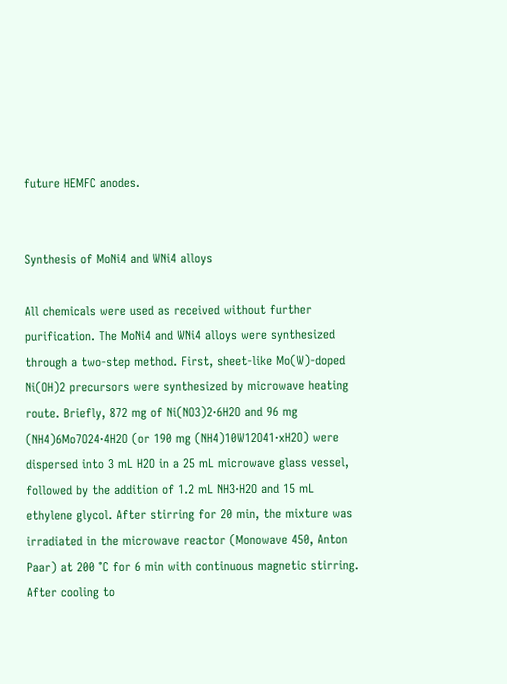future HEMFC anodes.


Synthesis of MoNi4 and WNi4 alloys

All chemicals were used as received without further purification. The MoNi4 and WNi4 alloys were synthesized through a two-step method. First, sheet-like Mo(W)-doped Ni(OH)2 precursors were synthesized by microwave heating route. Briefly, 872 mg of Ni(NO3)2·6H2O and 96 mg (NH4)6Mo7O24·4H2O (or 190 mg (NH4)10W12O41·xH2O) were dispersed into 3 mL H2O in a 25 mL microwave glass vessel, followed by the addition of 1.2 mL NH3·H2O and 15 mL ethylene glycol. After stirring for 20 min, the mixture was irradiated in the microwave reactor (Monowave 450, Anton Paar) at 200 °C for 6 min with continuous magnetic stirring. After cooling to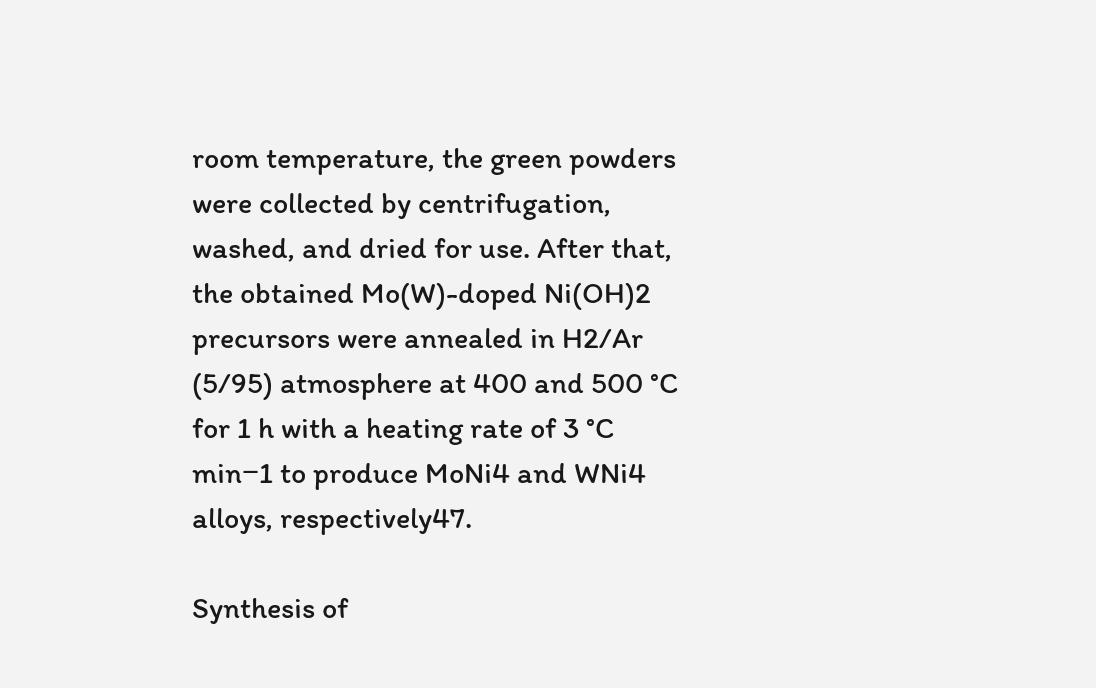room temperature, the green powders were collected by centrifugation, washed, and dried for use. After that, the obtained Mo(W)-doped Ni(OH)2 precursors were annealed in H2/Ar (5/95) atmosphere at 400 and 500 °C for 1 h with a heating rate of 3 °C min−1 to produce MoNi4 and WNi4 alloys, respectively47.

Synthesis of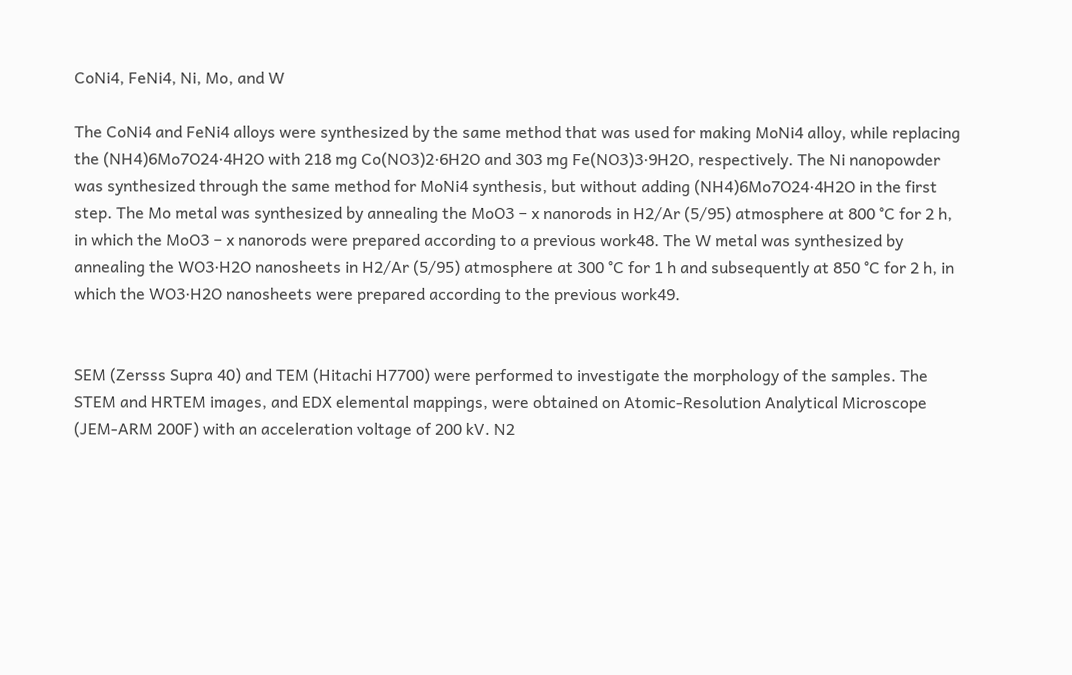CoNi4, FeNi4, Ni, Mo, and W

The CoNi4 and FeNi4 alloys were synthesized by the same method that was used for making MoNi4 alloy, while replacing the (NH4)6Mo7O24·4H2O with 218 mg Co(NO3)2·6H2O and 303 mg Fe(NO3)3·9H2O, respectively. The Ni nanopowder was synthesized through the same method for MoNi4 synthesis, but without adding (NH4)6Mo7O24·4H2O in the first step. The Mo metal was synthesized by annealing the MoO3 − x nanorods in H2/Ar (5/95) atmosphere at 800 °C for 2 h, in which the MoO3 − x nanorods were prepared according to a previous work48. The W metal was synthesized by annealing the WO3·H2O nanosheets in H2/Ar (5/95) atmosphere at 300 °C for 1 h and subsequently at 850 °C for 2 h, in which the WO3·H2O nanosheets were prepared according to the previous work49.


SEM (Zersss Supra 40) and TEM (Hitachi H7700) were performed to investigate the morphology of the samples. The STEM and HRTEM images, and EDX elemental mappings, were obtained on Atomic-Resolution Analytical Microscope (JEM-ARM 200F) with an acceleration voltage of 200 kV. N2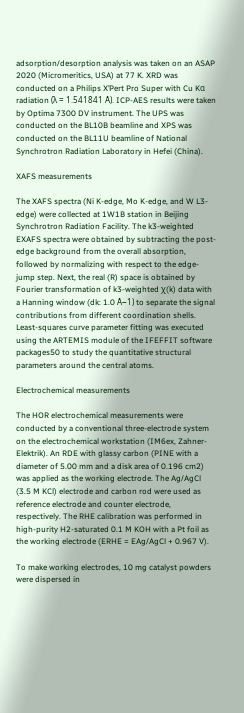adsorption/desorption analysis was taken on an ASAP 2020 (Micromeritics, USA) at 77 K. XRD was conducted on a Philips X’Pert Pro Super with Cu Kα radiation (λ = 1.541841 Å). ICP-AES results were taken by Optima 7300 DV instrument. The UPS was conducted on the BL10B beamline and XPS was conducted on the BL11U beamline of National Synchrotron Radiation Laboratory in Hefei (China).

XAFS measurements

The XAFS spectra (Ni K-edge, Mo K-edge, and W L3-edge) were collected at 1W1B station in Beijing Synchrotron Radiation Facility. The k3-weighted EXAFS spectra were obtained by subtracting the post-edge background from the overall absorption, followed by normalizing with respect to the edge-jump step. Next, the real (R) space is obtained by Fourier transformation of k3-weighted χ(k) data with a Hanning window (dk: 1.0 Å−1) to separate the signal contributions from different coordination shells. Least-squares curve parameter fitting was executed using the ARTEMIS module of the IFEFFIT software packages50 to study the quantitative structural parameters around the central atoms.

Electrochemical measurements

The HOR electrochemical measurements were conducted by a conventional three-electrode system on the electrochemical workstation (IM6ex, Zahner-Elektrik). An RDE with glassy carbon (PINE with a diameter of 5.00 mm and a disk area of 0.196 cm2) was applied as the working electrode. The Ag/AgCl (3.5 M KCl) electrode and carbon rod were used as reference electrode and counter electrode, respectively. The RHE calibration was performed in high-purity H2-saturated 0.1 M KOH with a Pt foil as the working electrode (ERHE = EAg/AgCl + 0.967 V).

To make working electrodes, 10 mg catalyst powders were dispersed in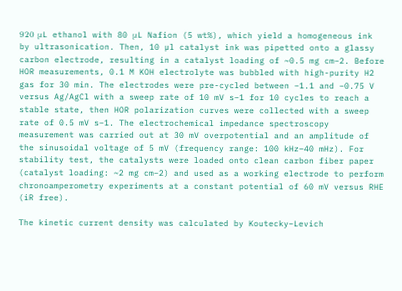920 μL ethanol with 80 μL Nafion (5 wt%), which yield a homogeneous ink by ultrasonication. Then, 10 µl catalyst ink was pipetted onto a glassy carbon electrode, resulting in a catalyst loading of ~0.5 mg cm−2. Before HOR measurements, 0.1 M KOH electrolyte was bubbled with high-purity H2 gas for 30 min. The electrodes were pre-cycled between −1.1 and −0.75 V versus Ag/AgCl with a sweep rate of 10 mV s−1 for 10 cycles to reach a stable state, then HOR polarization curves were collected with a sweep rate of 0.5 mV s−1. The electrochemical impedance spectroscopy measurement was carried out at 30 mV overpotential and an amplitude of the sinusoidal voltage of 5 mV (frequency range: 100 kHz–40 mHz). For stability test, the catalysts were loaded onto clean carbon fiber paper (catalyst loading: ~2 mg cm−2) and used as a working electrode to perform chronoamperometry experiments at a constant potential of 60 mV versus RHE (iR free).

The kinetic current density was calculated by Koutecky–Levich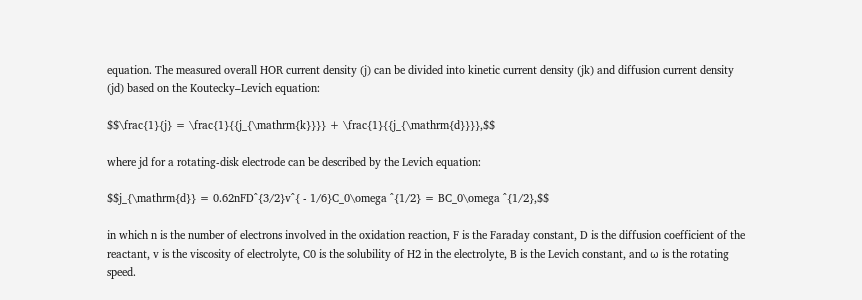equation. The measured overall HOR current density (j) can be divided into kinetic current density (jk) and diffusion current density (jd) based on the Koutecky–Levich equation:

$$\frac{1}{j} = \frac{1}{{j_{\mathrm{k}}}} + \frac{1}{{j_{\mathrm{d}}}},$$

where jd for a rotating-disk electrode can be described by the Levich equation:

$$j_{\mathrm{d}} = 0.62nFD^{3/2}v^{ - 1/6}C_0\omega ^{1/2} = BC_0\omega ^{1/2},$$

in which n is the number of electrons involved in the oxidation reaction, F is the Faraday constant, D is the diffusion coefficient of the reactant, v is the viscosity of electrolyte, C0 is the solubility of H2 in the electrolyte, B is the Levich constant, and ω is the rotating speed.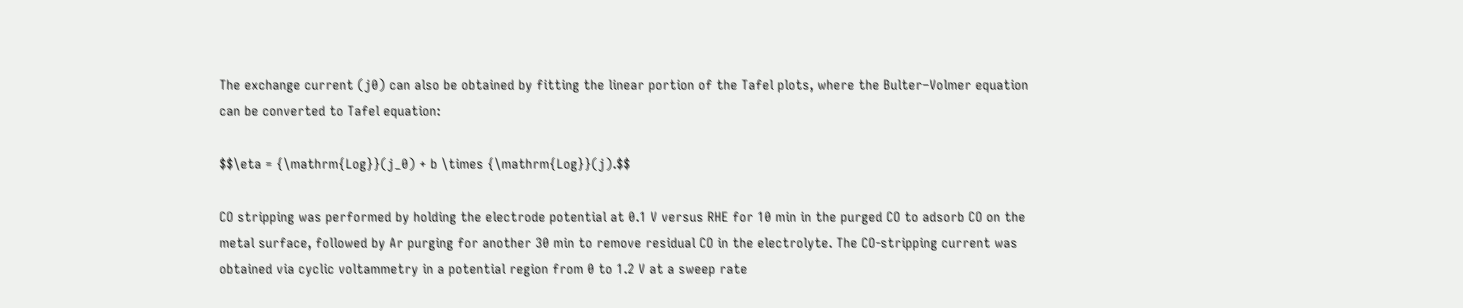The exchange current (j0) can also be obtained by fitting the linear portion of the Tafel plots, where the Bulter–Volmer equation can be converted to Tafel equation:

$$\eta = {\mathrm{Log}}(j_0) + b \times {\mathrm{Log}}(j).$$

CO stripping was performed by holding the electrode potential at 0.1 V versus RHE for 10 min in the purged CO to adsorb CO on the metal surface, followed by Ar purging for another 30 min to remove residual CO in the electrolyte. The CO-stripping current was obtained via cyclic voltammetry in a potential region from 0 to 1.2 V at a sweep rate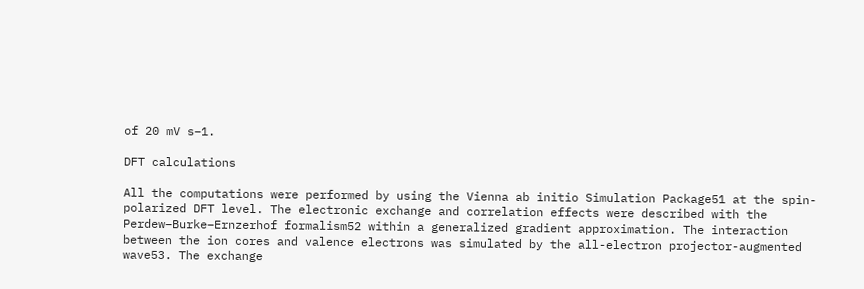of 20 mV s−1.

DFT calculations

All the computations were performed by using the Vienna ab initio Simulation Package51 at the spin-polarized DFT level. The electronic exchange and correlation effects were described with the Perdew–Burke–Ernzerhof formalism52 within a generalized gradient approximation. The interaction between the ion cores and valence electrons was simulated by the all-electron projector-augmented wave53. The exchange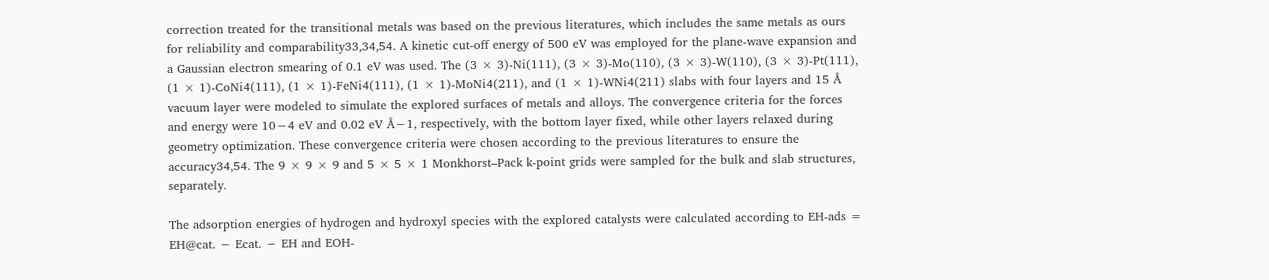correction treated for the transitional metals was based on the previous literatures, which includes the same metals as ours for reliability and comparability33,34,54. A kinetic cut-off energy of 500 eV was employed for the plane-wave expansion and a Gaussian electron smearing of 0.1 eV was used. The (3 × 3)-Ni(111), (3 × 3)-Mo(110), (3 × 3)-W(110), (3 × 3)-Pt(111), (1 × 1)-CoNi4(111), (1 × 1)-FeNi4(111), (1 × 1)-MoNi4(211), and (1 × 1)-WNi4(211) slabs with four layers and 15 Å vacuum layer were modeled to simulate the explored surfaces of metals and alloys. The convergence criteria for the forces and energy were 10−4 eV and 0.02 eV Å−1, respectively, with the bottom layer fixed, while other layers relaxed during geometry optimization. These convergence criteria were chosen according to the previous literatures to ensure the accuracy34,54. The 9 × 9 × 9 and 5 × 5 × 1 Monkhorst–Pack k-point grids were sampled for the bulk and slab structures, separately.

The adsorption energies of hydrogen and hydroxyl species with the explored catalysts were calculated according to EH-ads = EH@cat. − Ecat. − EH and EOH-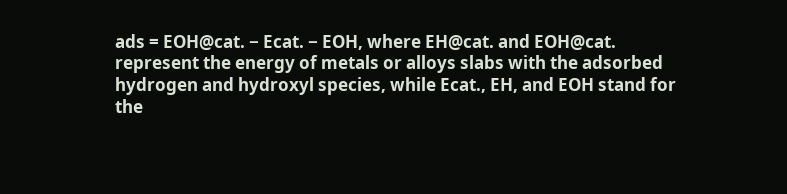ads = EOH@cat. − Ecat. − EOH, where EH@cat. and EOH@cat. represent the energy of metals or alloys slabs with the adsorbed hydrogen and hydroxyl species, while Ecat., EH, and EOH stand for the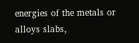energies of the metals or alloys slabs,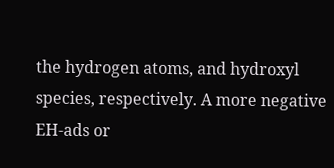the hydrogen atoms, and hydroxyl species, respectively. A more negative EH-ads or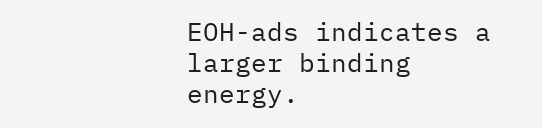EOH-ads indicates a larger binding energy.